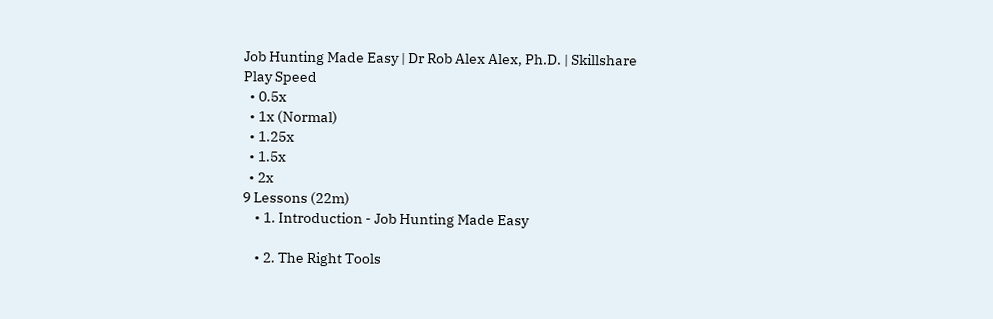Job Hunting Made Easy | Dr Rob Alex Alex, Ph.D. | Skillshare
Play Speed
  • 0.5x
  • 1x (Normal)
  • 1.25x
  • 1.5x
  • 2x
9 Lessons (22m)
    • 1. Introduction - Job Hunting Made Easy

    • 2. The Right Tools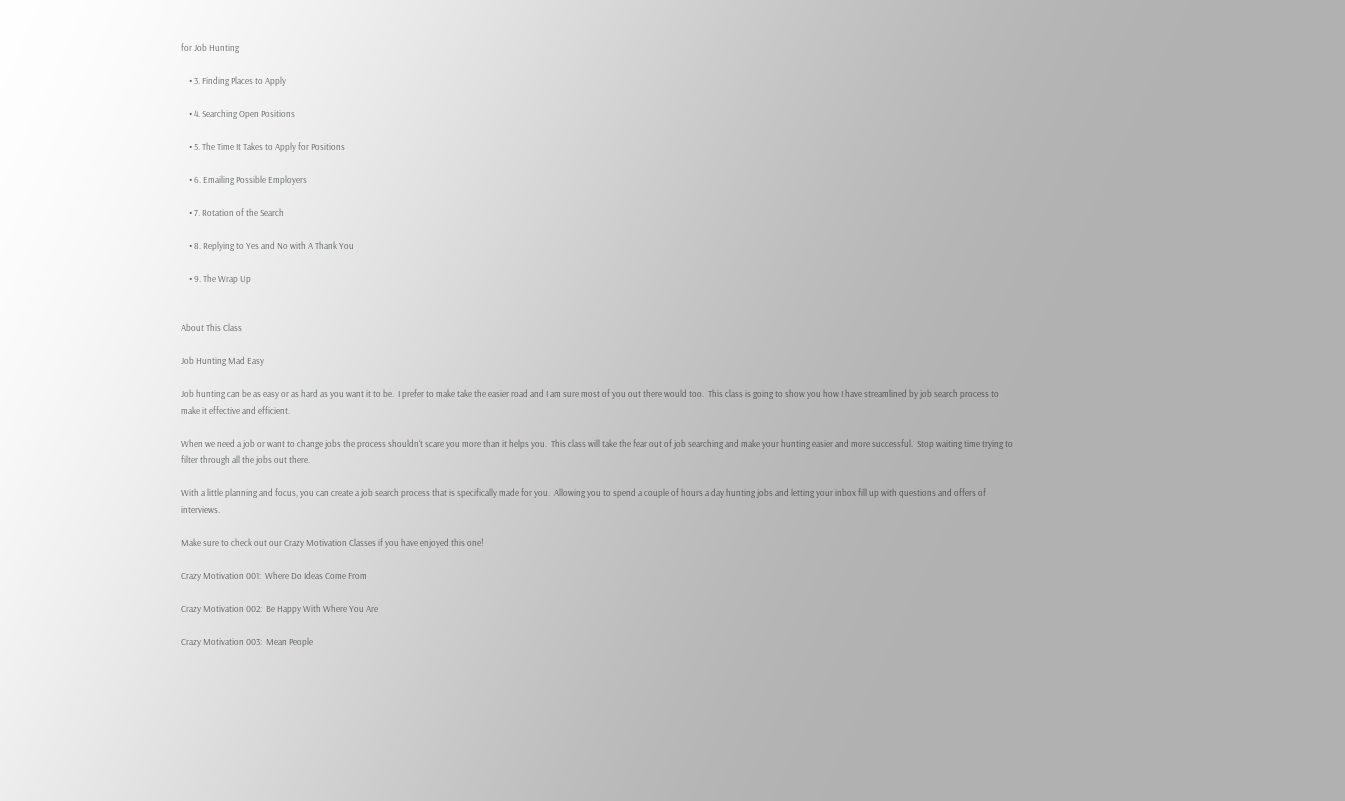for Job Hunting

    • 3. Finding Places to Apply

    • 4. Searching Open Positions

    • 5. The Time It Takes to Apply for Positions

    • 6. Emailing Possible Employers

    • 7. Rotation of the Search

    • 8. Replying to Yes and No with A Thank You

    • 9. The Wrap Up


About This Class

Job Hunting Mad Easy

Job hunting can be as easy or as hard as you want it to be.  I prefer to make take the easier road and I am sure most of you out there would too.  This class is going to show you how I have streamlined by job search process to make it effective and efficient.

When we need a job or want to change jobs the process shouldn't scare you more than it helps you.  This class will take the fear out of job searching and make your hunting easier and more successful.  Stop waiting time trying to filter through all the jobs out there.

With a little planning and focus, you can create a job search process that is specifically made for you.  Allowing you to spend a couple of hours a day hunting jobs and letting your inbox fill up with questions and offers of interviews.

Make sure to check out our Crazy Motivation Classes if you have enjoyed this one!

Crazy Motivation 001:  Where Do Ideas Come From

Crazy Motivation 002:  Be Happy With Where You Are

Crazy Motivation 003:  Mean People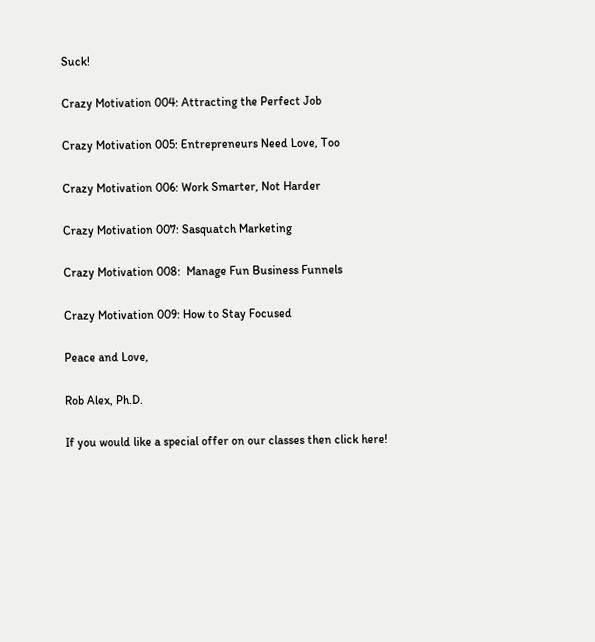Suck!

Crazy Motivation 004: Attracting the Perfect Job

Crazy Motivation 005: Entrepreneurs Need Love, Too

Crazy Motivation 006: Work Smarter, Not Harder

Crazy Motivation 007: Sasquatch Marketing

Crazy Motivation 008:  Manage Fun Business Funnels

Crazy Motivation 009: How to Stay Focused

Peace and Love,

Rob Alex, Ph.D.

If you would like a special offer on our classes then click here!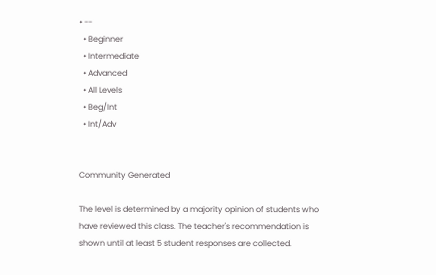• --
  • Beginner
  • Intermediate
  • Advanced
  • All Levels
  • Beg/Int
  • Int/Adv


Community Generated

The level is determined by a majority opinion of students who have reviewed this class. The teacher's recommendation is shown until at least 5 student responses are collected.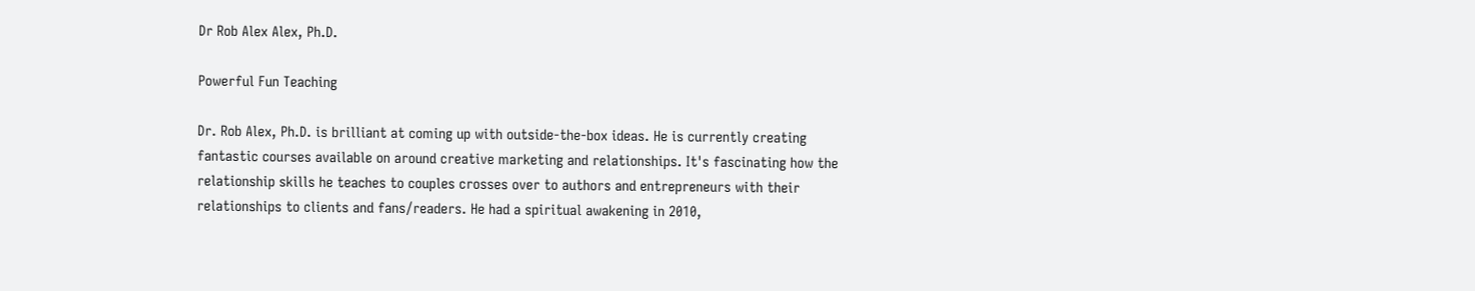Dr Rob Alex Alex, Ph.D.

Powerful Fun Teaching

Dr. Rob Alex, Ph.D. is brilliant at coming up with outside-the-box ideas. He is currently creating fantastic courses available on around creative marketing and relationships. It's fascinating how the relationship skills he teaches to couples crosses over to authors and entrepreneurs with their relationships to clients and fans/readers. He had a spiritual awakening in 2010,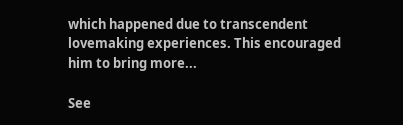which happened due to transcendent lovemaking experiences. This encouraged him to bring more...

See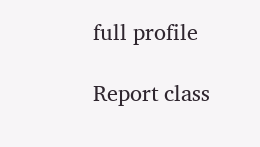full profile

Report class